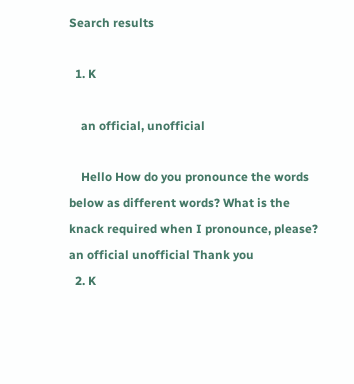Search results

  1. K

    an official, unofficial

    Hello How do you pronounce the words below as different words? What is the knack required when I pronounce, please? an official unofficial Thank you
  2. K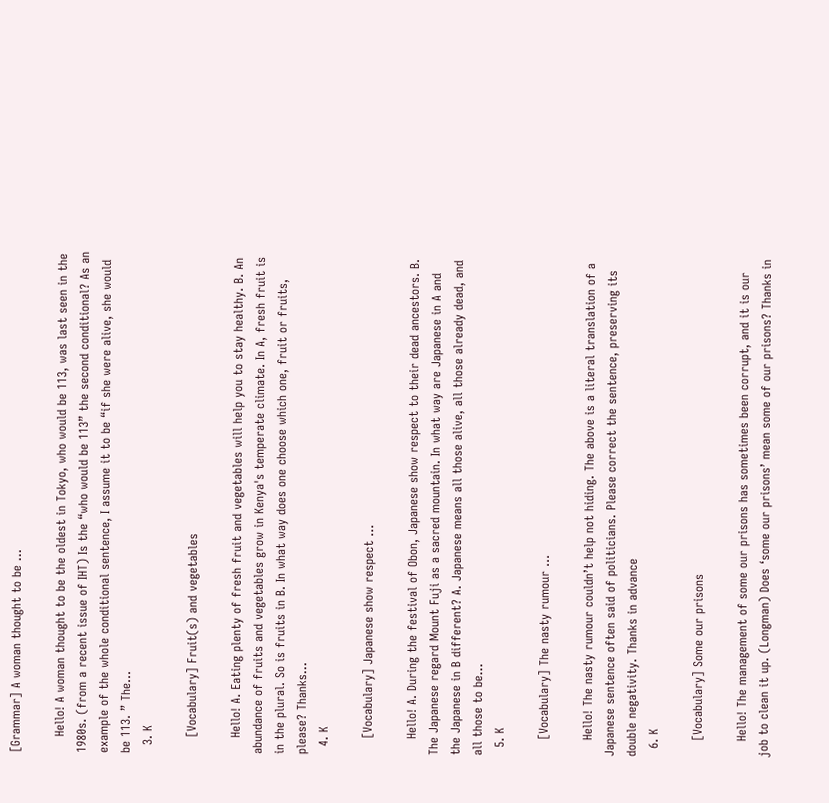[Grammar] A woman thought to be ...

    Hello! A woman thought to be the oldest in Tokyo, who would be 113, was last seen in the 1980s. (from a recent issue of IHT) Is the “who would be 113” the second conditional? As an example of the whole conditional sentence, I assume it to be “if she were alive, she would be 113. ” The...
  3. K

    [Vocabulary] Fruit(s) and vegetables

    Hello! A. Eating plenty of fresh fruit and vegetables will help you to stay healthy. B. An abundance of fruits and vegetables grow in Kenya's temperate climate. In A, fresh fruit is in the plural. So is fruits in B. In what way does one choose which one, fruit or fruits, please? Thanks...
  4. K

    [Vocabulary] Japanese show respect ...

    Hello! A. During the festival of Obon, Japanese show respect to their dead ancestors. B. The Japanese regard Mount Fuji as a sacred mountain. In what way are Japanese in A and the Japanese in B different? A. Japanese means all those alive, all those already dead, and all those to be...
  5. K

    [Vocabulary] The nasty rumour ...

    Hello! The nasty rumour couldn’t help not hiding. The above is a literal translation of a Japanese sentence often said of politicians. Please correct the sentence, preserving its double negativity. Thanks in advance
  6. K

    [Vocabulary] Some our prisons

    Hello! The management of some our prisons has sometimes been corrupt, and it is our job to clean it up. (Longman) Does ‘some our prisons’ mean some of our prisons? Thanks in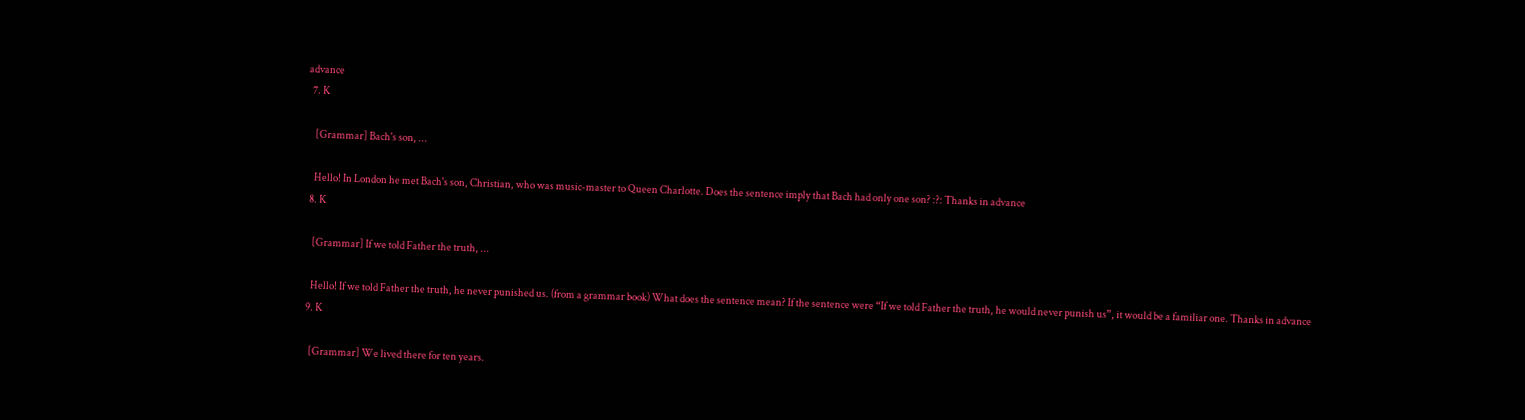advance
  7. K

    [Grammar] Bach's son, ...

    Hello! In London he met Bach's son, Christian, who was music-master to Queen Charlotte. Does the sentence imply that Bach had only one son? :?: Thanks in advance
  8. K

    [Grammar] If we told Father the truth, ...

    Hello! If we told Father the truth, he never punished us. (from a grammar book) What does the sentence mean? If the sentence were “If we told Father the truth, he would never punish us”, it would be a familiar one. Thanks in advance
  9. K

    [Grammar] We lived there for ten years.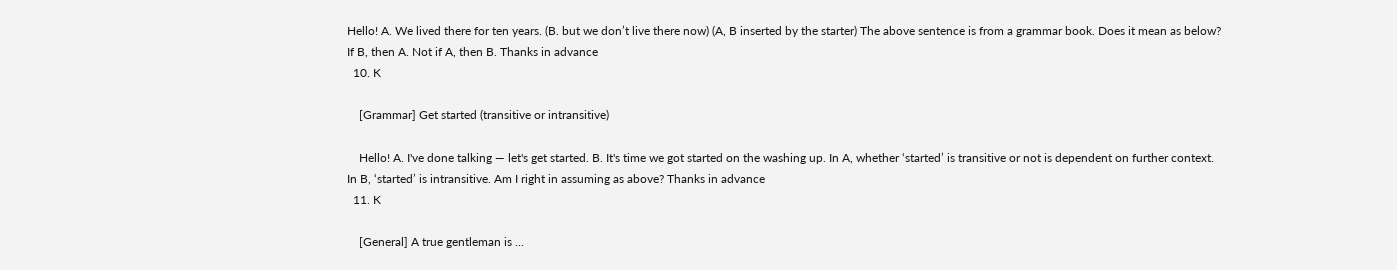Hello! A. We lived there for ten years. (B. but we don’t live there now) (A, B inserted by the starter) The above sentence is from a grammar book. Does it mean as below? If B, then A. Not if A, then B. Thanks in advance
  10. K

    [Grammar] Get started (transitive or intransitive)

    Hello! A. I've done talking ― let's get started. B. It's time we got started on the washing up. In A, whether ‘started’ is transitive or not is dependent on further context. In B, ‘started’ is intransitive. Am I right in assuming as above? Thanks in advance
  11. K

    [General] A true gentleman is ...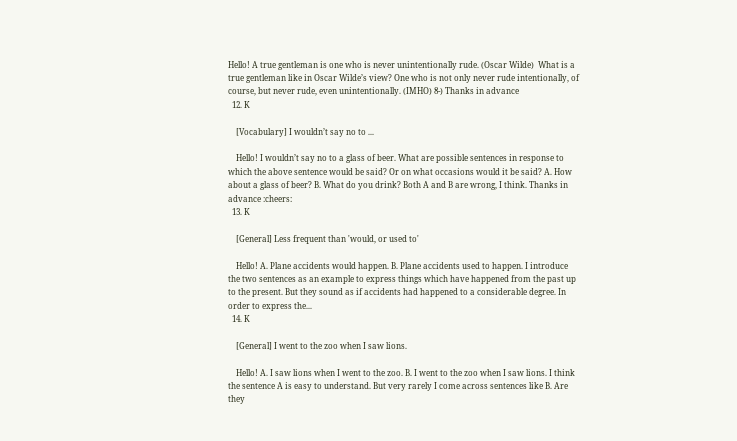Hello! A true gentleman is one who is never unintentionally rude. (Oscar Wilde)  What is a true gentleman like in Oscar Wilde’s view? One who is not only never rude intentionally, of course, but never rude, even unintentionally. (IMHO) 8-) Thanks in advance
  12. K

    [Vocabulary] I wouldn’t say no to ...

    Hello! I wouldn’t say no to a glass of beer. What are possible sentences in response to which the above sentence would be said? Or on what occasions would it be said? A. How about a glass of beer? B. What do you drink? Both A and B are wrong, I think. Thanks in advance :cheers:
  13. K

    [General] Less frequent than 'would, or used to'

    Hello! A. Plane accidents would happen. B. Plane accidents used to happen. I introduce the two sentences as an example to express things which have happened from the past up to the present. But they sound as if accidents had happened to a considerable degree. In order to express the...
  14. K

    [General] I went to the zoo when I saw lions.

    Hello! A. I saw lions when I went to the zoo. B. I went to the zoo when I saw lions. I think the sentence A is easy to understand. But very rarely I come across sentences like B. Are they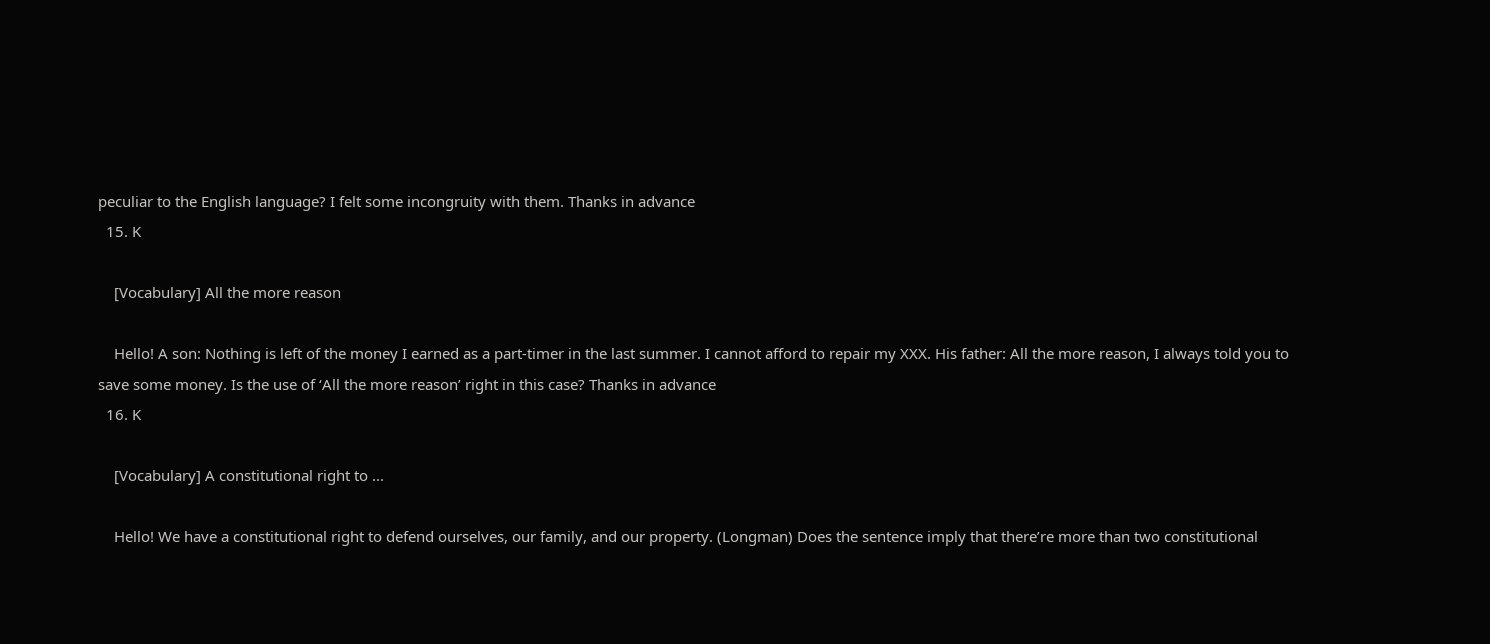peculiar to the English language? I felt some incongruity with them. Thanks in advance
  15. K

    [Vocabulary] All the more reason

    Hello! A son: Nothing is left of the money I earned as a part-timer in the last summer. I cannot afford to repair my XXX. His father: All the more reason, I always told you to save some money. Is the use of ‘All the more reason’ right in this case? Thanks in advance
  16. K

    [Vocabulary] A constitutional right to ...

    Hello! We have a constitutional right to defend ourselves, our family, and our property. (Longman) Does the sentence imply that there’re more than two constitutional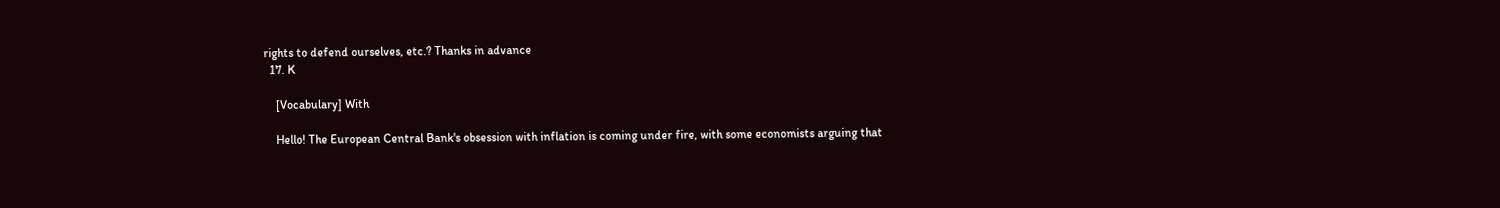rights to defend ourselves, etc.? Thanks in advance
  17. K

    [Vocabulary] With

    Hello! The European Central Bank's obsession with inflation is coming under fire, with some economists arguing that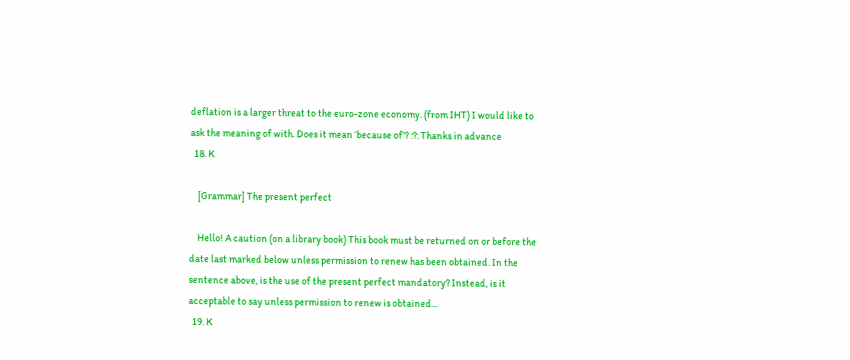deflation is a larger threat to the euro-zone economy. (from IHT) I would like to ask the meaning of with. Does it mean ‘because of’? :?: Thanks in advance
  18. K

    [Grammar] The present perfect

    Hello! A caution (on a library book) This book must be returned on or before the date last marked below unless permission to renew has been obtained. In the sentence above, is the use of the present perfect mandatory? Instead, is it acceptable to say unless permission to renew is obtained...
  19. K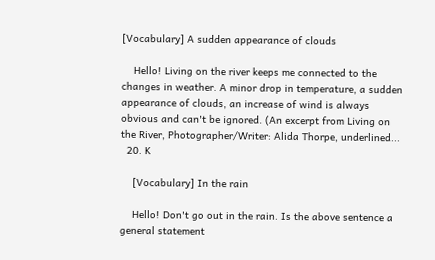[Vocabulary] A sudden appearance of clouds

    Hello! Living on the river keeps me connected to the changes in weather. A minor drop in temperature, a sudden appearance of clouds, an increase of wind is always obvious and can't be ignored. (An excerpt from Living on the River, Photographer/Writer: Alida Thorpe, underlined...
  20. K

    [Vocabulary] In the rain

    Hello! Don't go out in the rain. Is the above sentence a general statement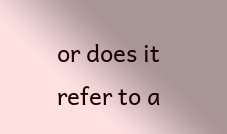or does it refer to a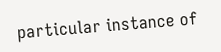particular instance of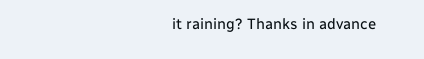it raining? Thanks in advance